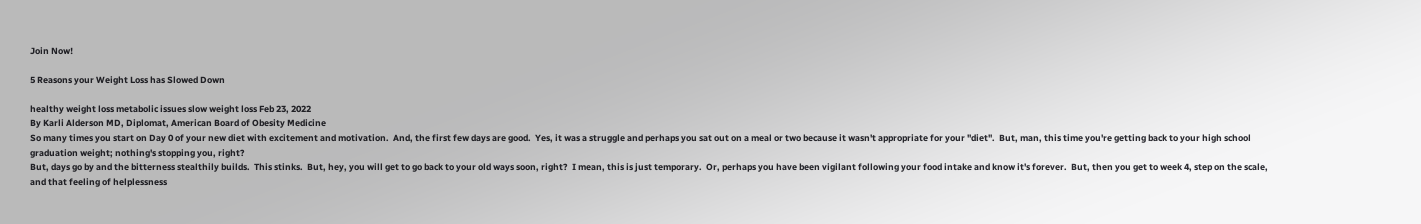Join Now!

5 Reasons your Weight Loss has Slowed Down

healthy weight loss metabolic issues slow weight loss Feb 23, 2022
By Karli Alderson MD, Diplomat, American Board of Obesity Medicine
So many times you start on Day 0 of your new diet with excitement and motivation.  And, the first few days are good.  Yes, it was a struggle and perhaps you sat out on a meal or two because it wasn't appropriate for your "diet".  But, man, this time you're getting back to your high school graduation weight; nothing's stopping you, right?
But, days go by and the bitterness stealthily builds.  This stinks.  But, hey, you will get to go back to your old ways soon, right?  I mean, this is just temporary.  Or, perhaps you have been vigilant following your food intake and know it's forever.  But, then you get to week 4, step on the scale, and that feeling of helplessness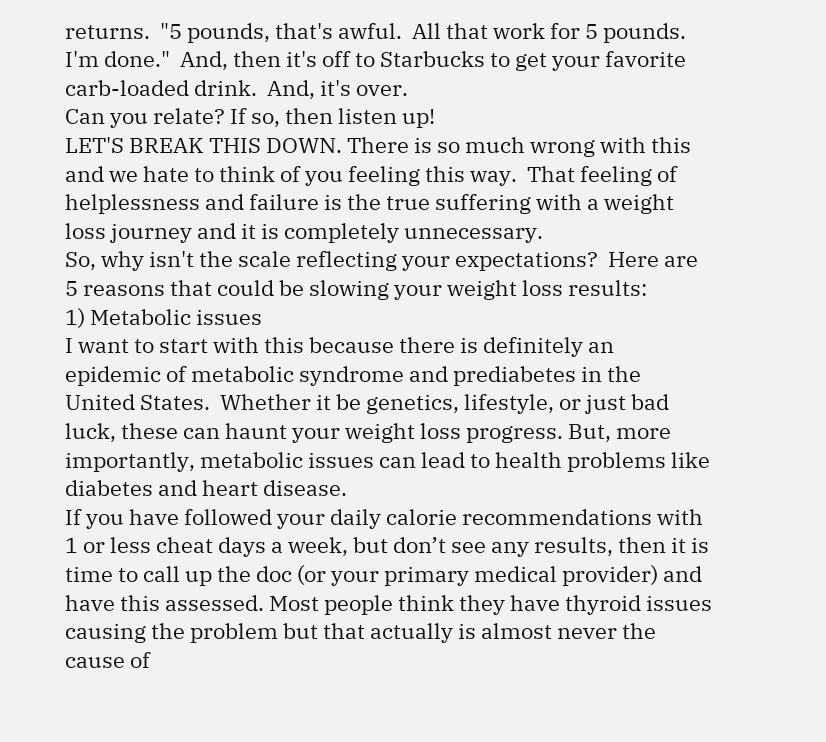returns.  "5 pounds, that's awful.  All that work for 5 pounds.  I'm done."  And, then it's off to Starbucks to get your favorite carb-loaded drink.  And, it's over.
Can you relate? If so, then listen up!
LET'S BREAK THIS DOWN. There is so much wrong with this and we hate to think of you feeling this way.  That feeling of helplessness and failure is the true suffering with a weight loss journey and it is completely unnecessary.
So, why isn't the scale reflecting your expectations?  Here are 5 reasons that could be slowing your weight loss results:
1) Metabolic issues
I want to start with this because there is definitely an epidemic of metabolic syndrome and prediabetes in the United States.  Whether it be genetics, lifestyle, or just bad luck, these can haunt your weight loss progress. But, more importantly, metabolic issues can lead to health problems like diabetes and heart disease.
If you have followed your daily calorie recommendations with 1 or less cheat days a week, but don’t see any results, then it is time to call up the doc (or your primary medical provider) and have this assessed. Most people think they have thyroid issues causing the problem but that actually is almost never the cause of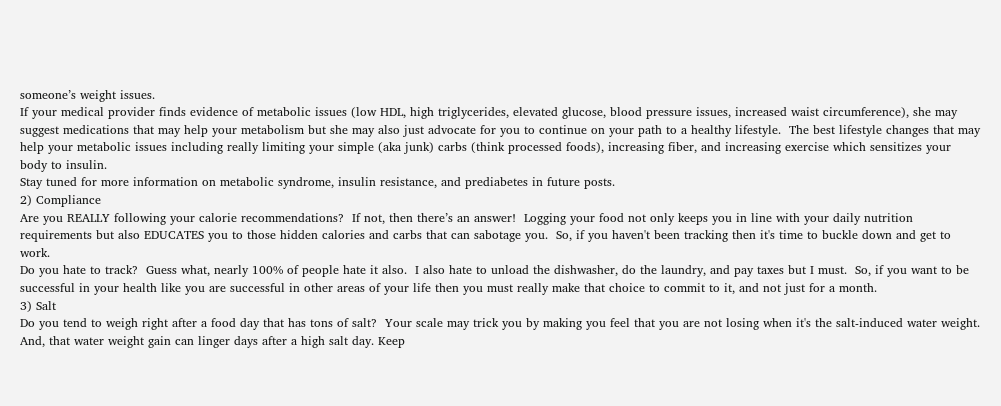someone’s weight issues.
If your medical provider finds evidence of metabolic issues (low HDL, high triglycerides, elevated glucose, blood pressure issues, increased waist circumference), she may suggest medications that may help your metabolism but she may also just advocate for you to continue on your path to a healthy lifestyle.  The best lifestyle changes that may help your metabolic issues including really limiting your simple (aka junk) carbs (think processed foods), increasing fiber, and increasing exercise which sensitizes your body to insulin.
Stay tuned for more information on metabolic syndrome, insulin resistance, and prediabetes in future posts.
2) Compliance
Are you REALLY following your calorie recommendations?  If not, then there’s an answer!  Logging your food not only keeps you in line with your daily nutrition requirements but also EDUCATES you to those hidden calories and carbs that can sabotage you.  So, if you haven't been tracking then it's time to buckle down and get to work.
Do you hate to track?  Guess what, nearly 100% of people hate it also.  I also hate to unload the dishwasher, do the laundry, and pay taxes but I must.  So, if you want to be successful in your health like you are successful in other areas of your life then you must really make that choice to commit to it, and not just for a month.
3) Salt
Do you tend to weigh right after a food day that has tons of salt?  Your scale may trick you by making you feel that you are not losing when it's the salt-induced water weight.  And, that water weight gain can linger days after a high salt day. Keep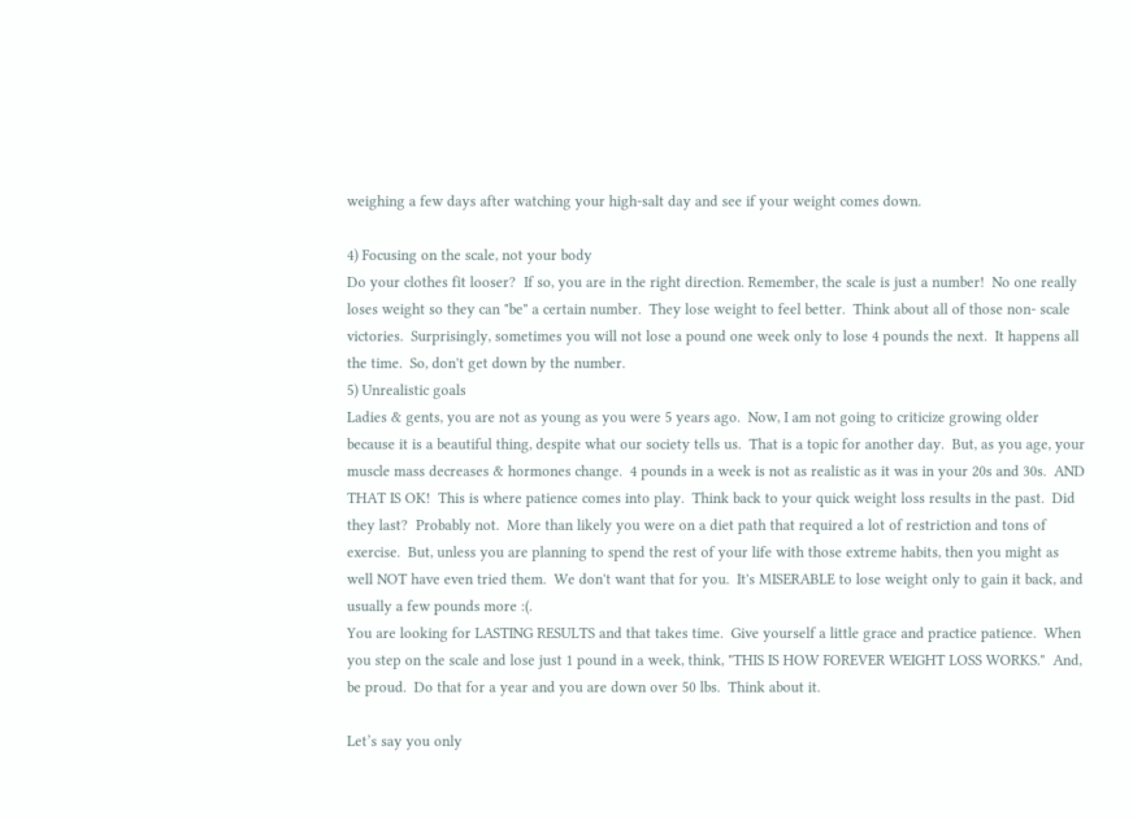weighing a few days after watching your high-salt day and see if your weight comes down.

4) Focusing on the scale, not your body
Do your clothes fit looser?  If so, you are in the right direction. Remember, the scale is just a number!  No one really loses weight so they can "be" a certain number.  They lose weight to feel better.  Think about all of those non- scale victories.  Surprisingly, sometimes you will not lose a pound one week only to lose 4 pounds the next.  It happens all the time.  So, don't get down by the number.
5) Unrealistic goals
Ladies & gents, you are not as young as you were 5 years ago.  Now, I am not going to criticize growing older because it is a beautiful thing, despite what our society tells us.  That is a topic for another day.  But, as you age, your muscle mass decreases & hormones change.  4 pounds in a week is not as realistic as it was in your 20s and 30s.  AND THAT IS OK!  This is where patience comes into play.  Think back to your quick weight loss results in the past.  Did they last?  Probably not.  More than likely you were on a diet path that required a lot of restriction and tons of exercise.  But, unless you are planning to spend the rest of your life with those extreme habits, then you might as well NOT have even tried them.  We don't want that for you.  It's MISERABLE to lose weight only to gain it back, and usually a few pounds more :(.
You are looking for LASTING RESULTS and that takes time.  Give yourself a little grace and practice patience.  When you step on the scale and lose just 1 pound in a week, think, "THIS IS HOW FOREVER WEIGHT LOSS WORKS."  And, be proud.  Do that for a year and you are down over 50 lbs.  Think about it.

Let’s say you only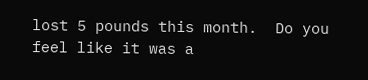lost 5 pounds this month.  Do you feel like it was a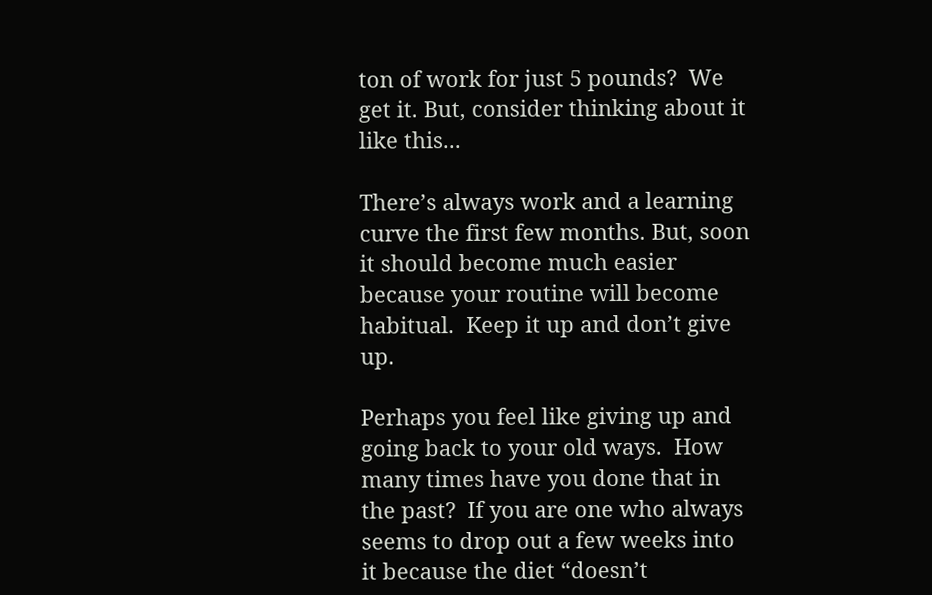ton of work for just 5 pounds?  We get it. But, consider thinking about it like this...

There’s always work and a learning curve the first few months. But, soon it should become much easier because your routine will become habitual.  Keep it up and don’t give up.

Perhaps you feel like giving up and going back to your old ways.  How many times have you done that in the past?  If you are one who always seems to drop out a few weeks into it because the diet “doesn’t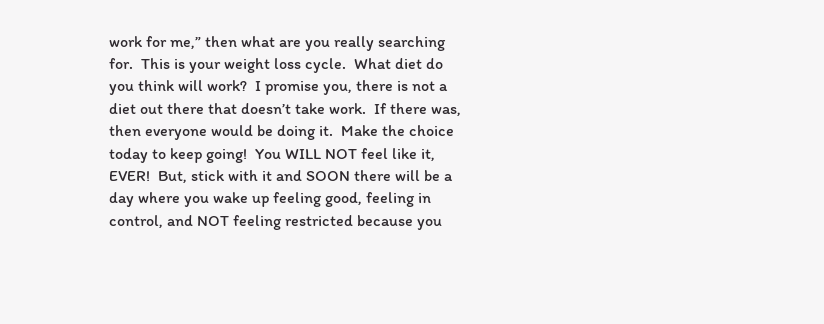work for me,” then what are you really searching for.  This is your weight loss cycle.  What diet do you think will work?  I promise you, there is not a diet out there that doesn’t take work.  If there was, then everyone would be doing it.  Make the choice today to keep going!  You WILL NOT feel like it, EVER!  But, stick with it and SOON there will be a day where you wake up feeling good, feeling in control, and NOT feeling restricted because you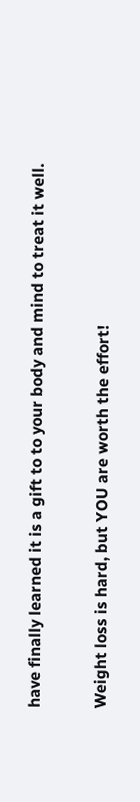have finally learned it is a gift to to your body and mind to treat it well.

Weight loss is hard, but YOU are worth the effort!